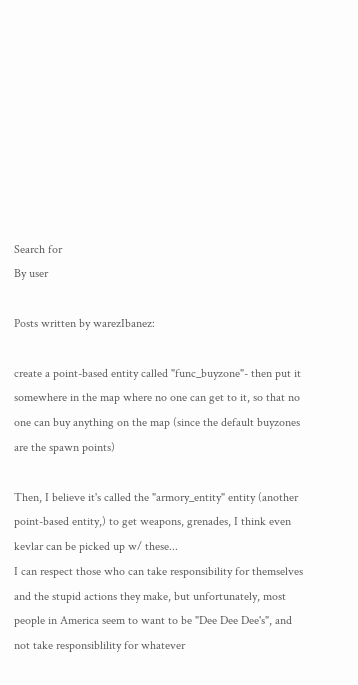Search for
By user

Posts written by warezIbanez:

create a point-based entity called "func_buyzone"- then put it somewhere in the map where no one can get to it, so that no one can buy anything on the map (since the default buyzones are the spawn points)

Then, I believe it's called the "armory_entity" entity (another point-based entity,) to get weapons, grenades, I think even kevlar can be picked up w/ these...
I can respect those who can take responsibility for themselves and the stupid actions they make, but unfortunately, most people in America seem to want to be "Dee Dee Dee's", and not take responsiblility for whatever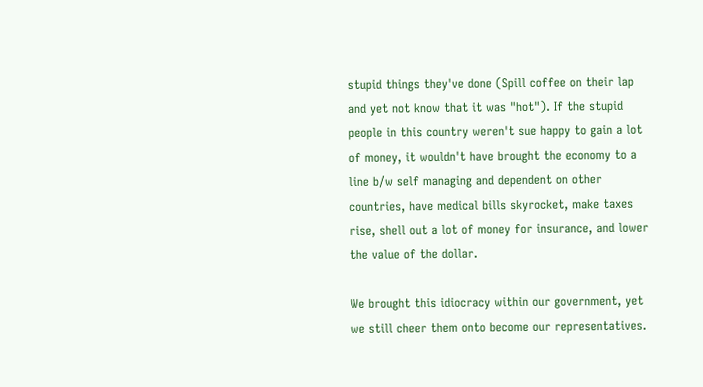stupid things they've done (Spill coffee on their lap and yet not know that it was "hot"). If the stupid people in this country weren't sue happy to gain a lot of money, it wouldn't have brought the economy to a line b/w self managing and dependent on other countries, have medical bills skyrocket, make taxes rise, shell out a lot of money for insurance, and lower the value of the dollar.

We brought this idiocracy within our government, yet we still cheer them onto become our representatives.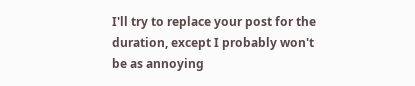I'll try to replace your post for the duration, except I probably won't be as annoying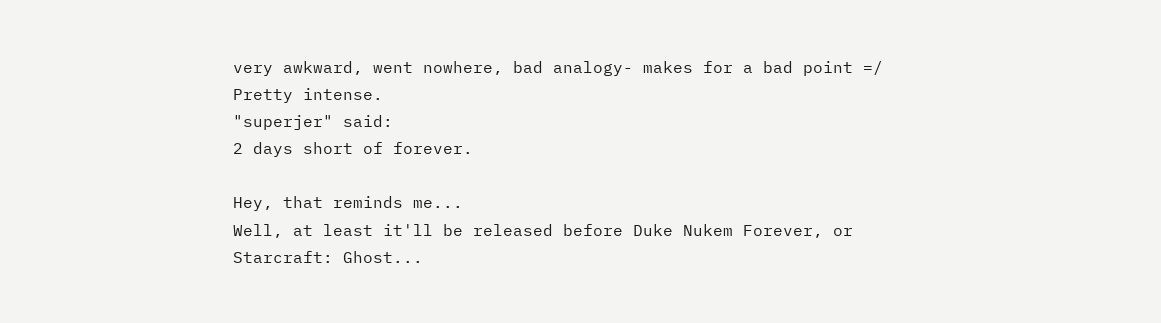very awkward, went nowhere, bad analogy- makes for a bad point =/
Pretty intense.
"superjer" said:
2 days short of forever.

Hey, that reminds me...
Well, at least it'll be released before Duke Nukem Forever, or Starcraft: Ghost...